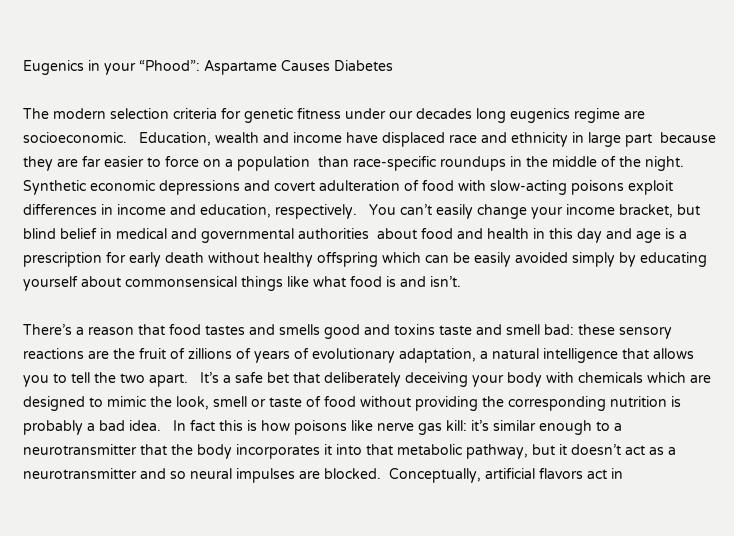Eugenics in your “Phood”: Aspartame Causes Diabetes

The modern selection criteria for genetic fitness under our decades long eugenics regime are socioeconomic.   Education, wealth and income have displaced race and ethnicity in large part  because they are far easier to force on a population  than race-specific roundups in the middle of the night.  Synthetic economic depressions and covert adulteration of food with slow-acting poisons exploit differences in income and education, respectively.   You can’t easily change your income bracket, but blind belief in medical and governmental authorities  about food and health in this day and age is a prescription for early death without healthy offspring which can be easily avoided simply by educating yourself about commonsensical things like what food is and isn’t.

There’s a reason that food tastes and smells good and toxins taste and smell bad: these sensory reactions are the fruit of zillions of years of evolutionary adaptation, a natural intelligence that allows you to tell the two apart.   It’s a safe bet that deliberately deceiving your body with chemicals which are designed to mimic the look, smell or taste of food without providing the corresponding nutrition is probably a bad idea.   In fact this is how poisons like nerve gas kill: it’s similar enough to a neurotransmitter that the body incorporates it into that metabolic pathway, but it doesn’t act as a neurotransmitter and so neural impulses are blocked.  Conceptually, artificial flavors act in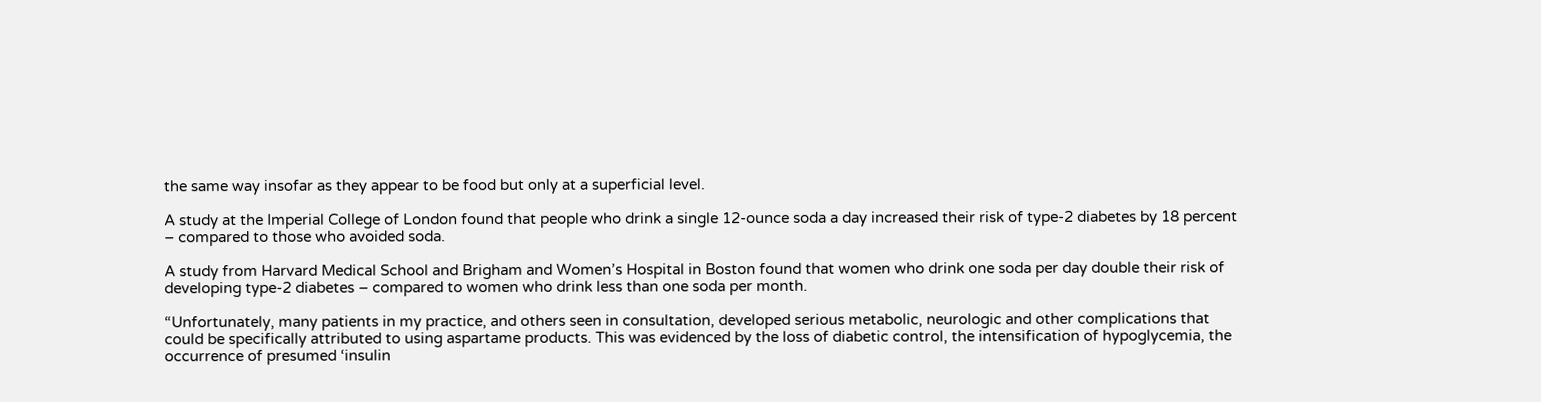the same way insofar as they appear to be food but only at a superficial level.

A study at the Imperial College of London found that people who drink a single 12-ounce soda a day increased their risk of type-2 diabetes by 18 percent – compared to those who avoided soda.

A study from Harvard Medical School and Brigham and Women’s Hospital in Boston found that women who drink one soda per day double their risk of developing type-2 diabetes – compared to women who drink less than one soda per month.

“Unfortunately, many patients in my practice, and others seen in consultation, developed serious metabolic, neurologic and other complications that could be specifically attributed to using aspartame products. This was evidenced by the loss of diabetic control, the intensification of hypoglycemia, the occurrence of presumed ‘insulin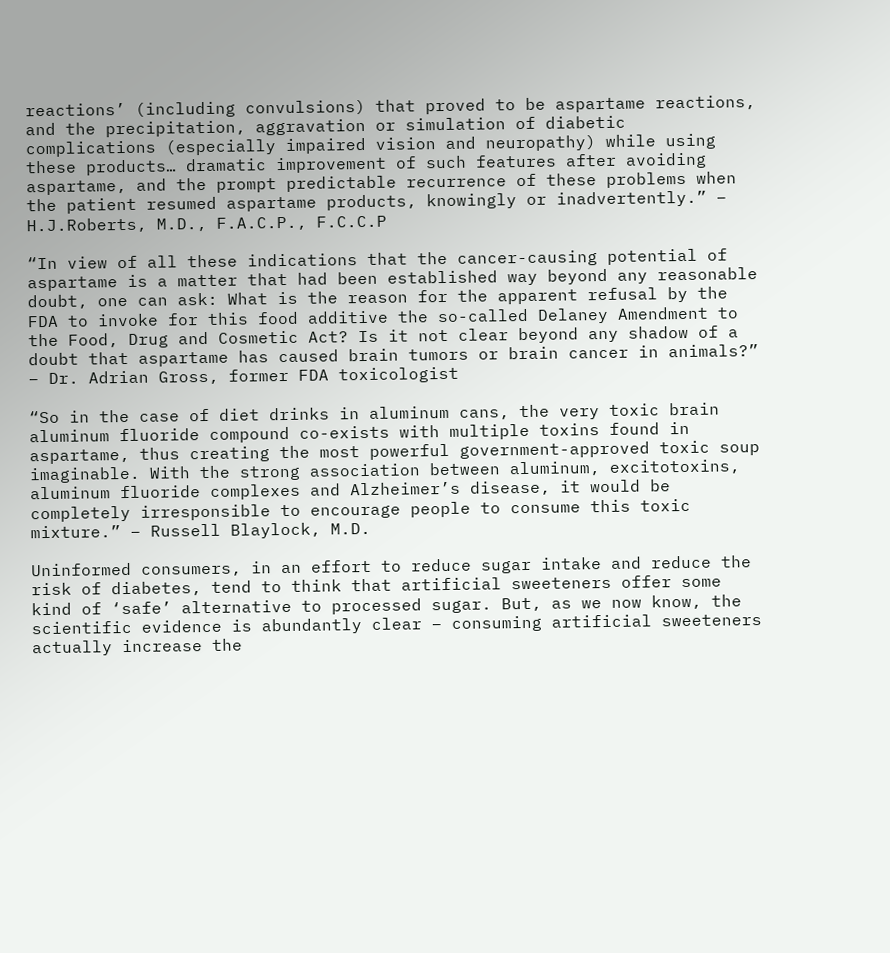reactions’ (including convulsions) that proved to be aspartame reactions, and the precipitation, aggravation or simulation of diabetic complications (especially impaired vision and neuropathy) while using these products… dramatic improvement of such features after avoiding aspartame, and the prompt predictable recurrence of these problems when the patient resumed aspartame products, knowingly or inadvertently.” – H.J.Roberts, M.D., F.A.C.P., F.C.C.P

“In view of all these indications that the cancer-causing potential of aspartame is a matter that had been established way beyond any reasonable doubt, one can ask: What is the reason for the apparent refusal by the FDA to invoke for this food additive the so-called Delaney Amendment to the Food, Drug and Cosmetic Act? Is it not clear beyond any shadow of a doubt that aspartame has caused brain tumors or brain cancer in animals?” – Dr. Adrian Gross, former FDA toxicologist

“So in the case of diet drinks in aluminum cans, the very toxic brain aluminum fluoride compound co-exists with multiple toxins found in aspartame, thus creating the most powerful government-approved toxic soup imaginable. With the strong association between aluminum, excitotoxins, aluminum fluoride complexes and Alzheimer’s disease, it would be completely irresponsible to encourage people to consume this toxic mixture.” – Russell Blaylock, M.D.

Uninformed consumers, in an effort to reduce sugar intake and reduce the risk of diabetes, tend to think that artificial sweeteners offer some kind of ‘safe’ alternative to processed sugar. But, as we now know, the scientific evidence is abundantly clear – consuming artificial sweeteners actually increase the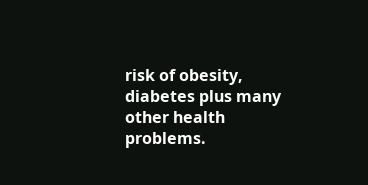risk of obesity, diabetes plus many other health problems.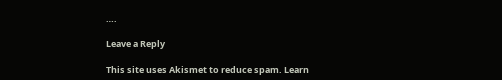….

Leave a Reply

This site uses Akismet to reduce spam. Learn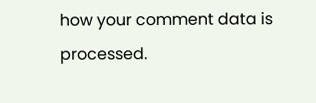how your comment data is processed.